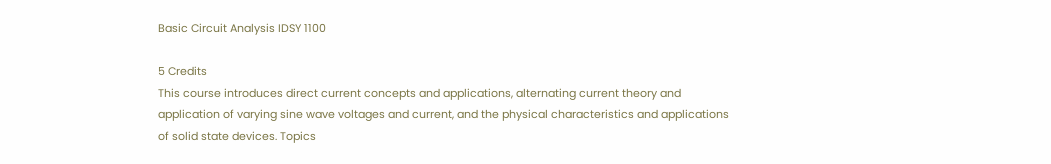Basic Circuit Analysis IDSY 1100

5 Credits
This course introduces direct current concepts and applications, alternating current theory and application of varying sine wave voltages and current, and the physical characteristics and applications of solid state devices. Topics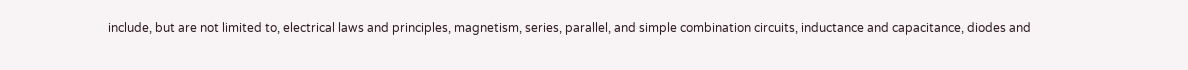include, but are not limited to, electrical laws and principles, magnetism, series, parallel, and simple combination circuits, inductance and capacitance, diodes and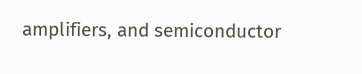amplifiers, and semiconductor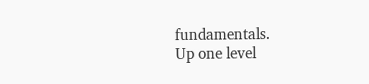fundamentals.
Up one level